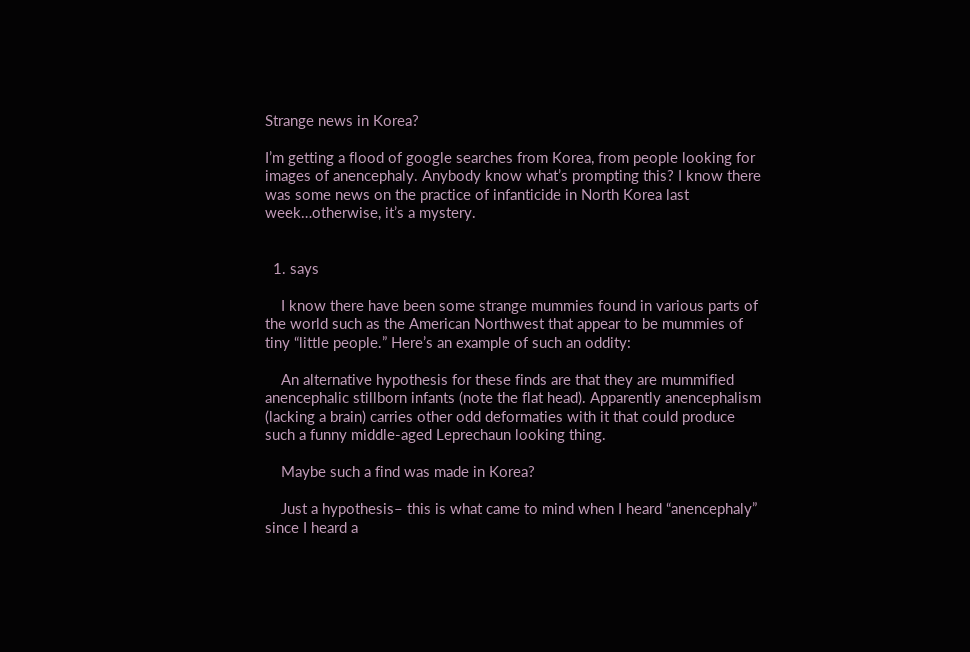Strange news in Korea?

I’m getting a flood of google searches from Korea, from people looking for images of anencephaly. Anybody know what’s prompting this? I know there was some news on the practice of infanticide in North Korea last week…otherwise, it’s a mystery.


  1. says

    I know there have been some strange mummies found in various parts of the world such as the American Northwest that appear to be mummies of tiny “little people.” Here’s an example of such an oddity:

    An alternative hypothesis for these finds are that they are mummified anencephalic stillborn infants (note the flat head). Apparently anencephalism (lacking a brain) carries other odd deformaties with it that could produce such a funny middle-aged Leprechaun looking thing.

    Maybe such a find was made in Korea?

    Just a hypothesis– this is what came to mind when I heard “anencephaly” since I heard a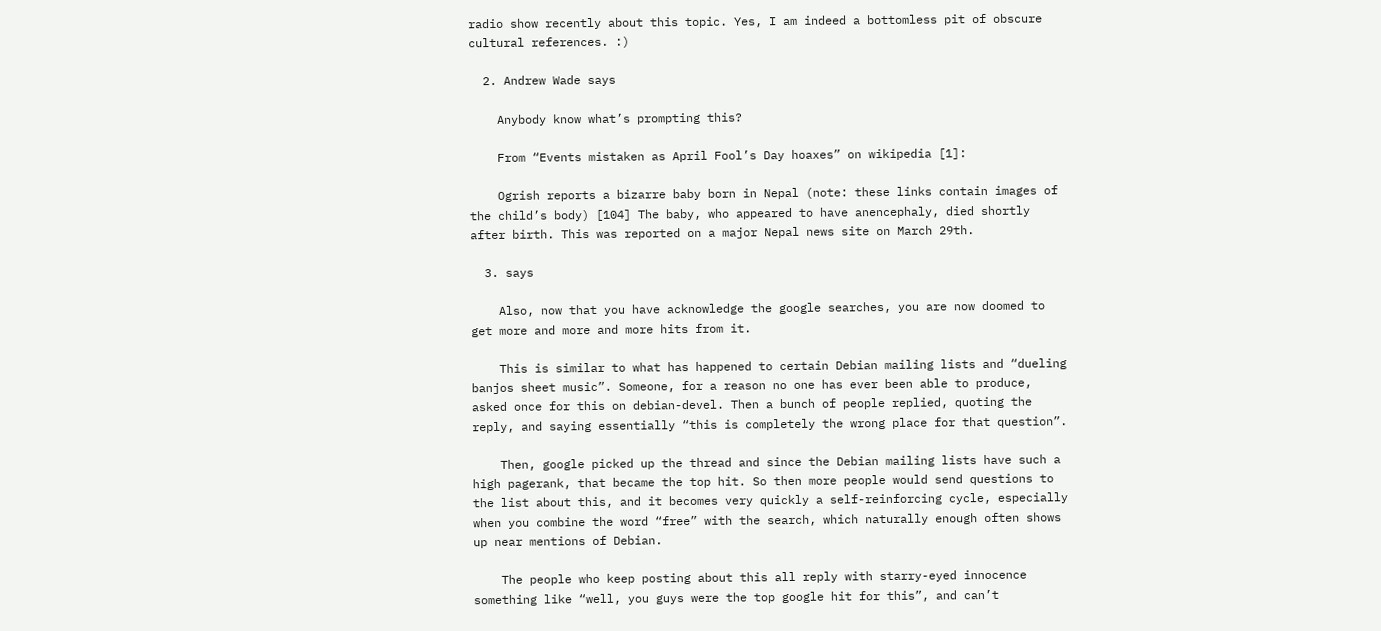radio show recently about this topic. Yes, I am indeed a bottomless pit of obscure cultural references. :)

  2. Andrew Wade says

    Anybody know what’s prompting this?

    From “Events mistaken as April Fool’s Day hoaxes” on wikipedia [1]:

    Ogrish reports a bizarre baby born in Nepal (note: these links contain images of the child’s body) [104] The baby, who appeared to have anencephaly, died shortly after birth. This was reported on a major Nepal news site on March 29th.

  3. says

    Also, now that you have acknowledge the google searches, you are now doomed to get more and more and more hits from it.

    This is similar to what has happened to certain Debian mailing lists and “dueling banjos sheet music”. Someone, for a reason no one has ever been able to produce, asked once for this on debian-devel. Then a bunch of people replied, quoting the reply, and saying essentially “this is completely the wrong place for that question”.

    Then, google picked up the thread and since the Debian mailing lists have such a high pagerank, that became the top hit. So then more people would send questions to the list about this, and it becomes very quickly a self-reinforcing cycle, especially when you combine the word “free” with the search, which naturally enough often shows up near mentions of Debian.

    The people who keep posting about this all reply with starry-eyed innocence something like “well, you guys were the top google hit for this”, and can’t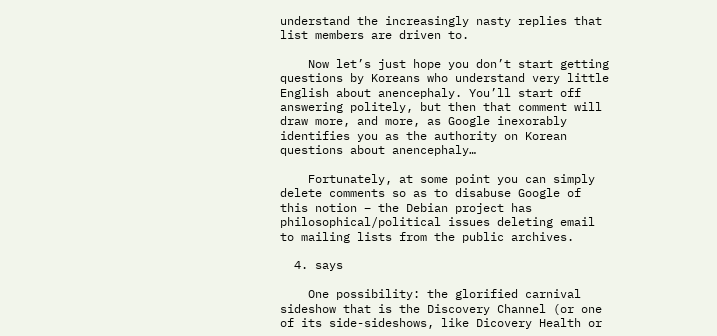understand the increasingly nasty replies that list members are driven to.

    Now let’s just hope you don’t start getting questions by Koreans who understand very little English about anencephaly. You’ll start off answering politely, but then that comment will draw more, and more, as Google inexorably identifies you as the authority on Korean questions about anencephaly…

    Fortunately, at some point you can simply delete comments so as to disabuse Google of this notion – the Debian project has philosophical/political issues deleting email to mailing lists from the public archives.

  4. says

    One possibility: the glorified carnival sideshow that is the Discovery Channel (or one of its side-sideshows, like Dicovery Health or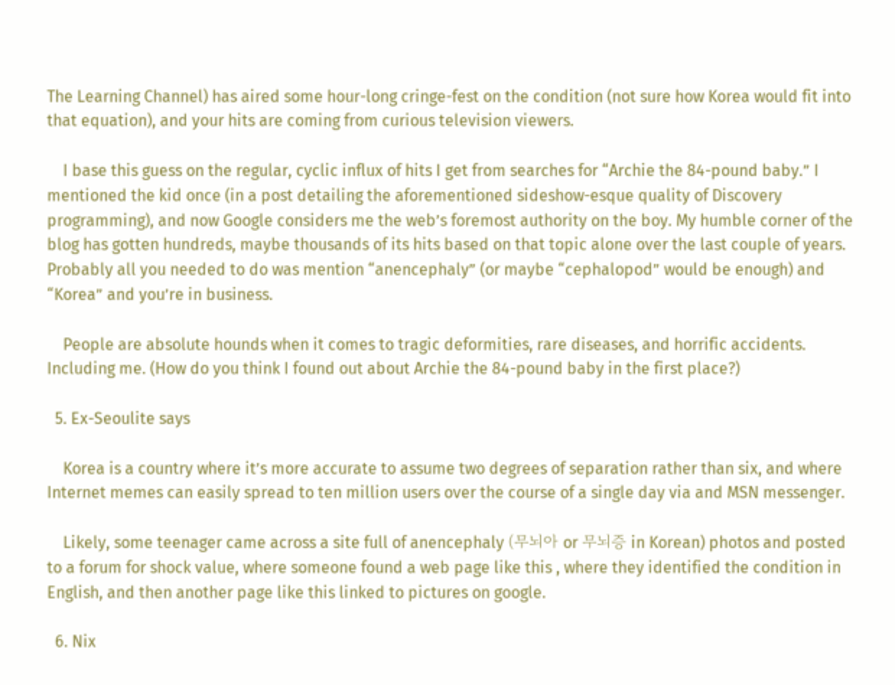The Learning Channel) has aired some hour-long cringe-fest on the condition (not sure how Korea would fit into that equation), and your hits are coming from curious television viewers.

    I base this guess on the regular, cyclic influx of hits I get from searches for “Archie the 84-pound baby.” I mentioned the kid once (in a post detailing the aforementioned sideshow-esque quality of Discovery programming), and now Google considers me the web’s foremost authority on the boy. My humble corner of the blog has gotten hundreds, maybe thousands of its hits based on that topic alone over the last couple of years. Probably all you needed to do was mention “anencephaly” (or maybe “cephalopod” would be enough) and “Korea” and you’re in business.

    People are absolute hounds when it comes to tragic deformities, rare diseases, and horrific accidents. Including me. (How do you think I found out about Archie the 84-pound baby in the first place?)

  5. Ex-Seoulite says

    Korea is a country where it’s more accurate to assume two degrees of separation rather than six, and where Internet memes can easily spread to ten million users over the course of a single day via and MSN messenger.

    Likely, some teenager came across a site full of anencephaly (무뇌아 or 무뇌증 in Korean) photos and posted to a forum for shock value, where someone found a web page like this , where they identified the condition in English, and then another page like this linked to pictures on google.

  6. Nix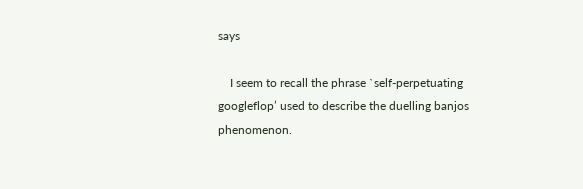says

    I seem to recall the phrase `self-perpetuating googleflop’ used to describe the duelling banjos phenomenon.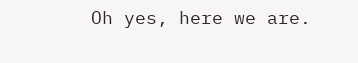Oh yes, here we are.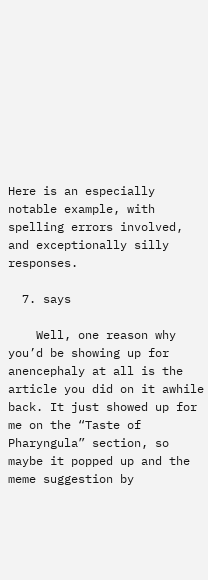Here is an especially notable example, with spelling errors involved, and exceptionally silly responses.

  7. says

    Well, one reason why you’d be showing up for anencephaly at all is the article you did on it awhile back. It just showed up for me on the “Taste of Pharyngula” section, so maybe it popped up and the meme suggestion by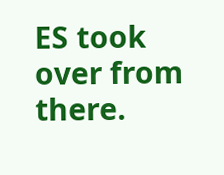ES took over from there.